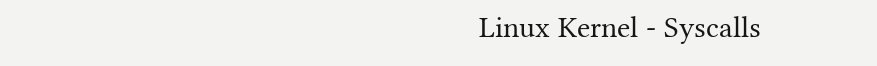Linux Kernel - Syscalls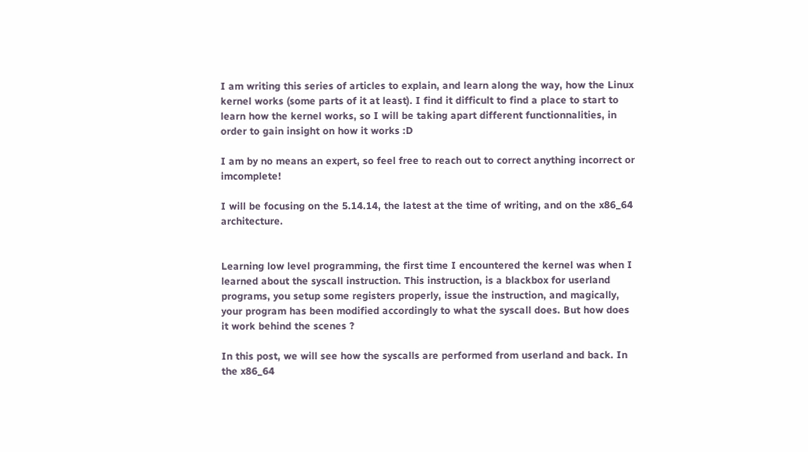I am writing this series of articles to explain, and learn along the way, how the Linux kernel works (some parts of it at least). I find it difficult to find a place to start to learn how the kernel works, so I will be taking apart different functionnalities, in order to gain insight on how it works :D

I am by no means an expert, so feel free to reach out to correct anything incorrect or imcomplete!

I will be focusing on the 5.14.14, the latest at the time of writing, and on the x86_64 architecture.


Learning low level programming, the first time I encountered the kernel was when I learned about the syscall instruction. This instruction, is a blackbox for userland programs, you setup some registers properly, issue the instruction, and magically, your program has been modified accordingly to what the syscall does. But how does it work behind the scenes ?

In this post, we will see how the syscalls are performed from userland and back. In the x86_64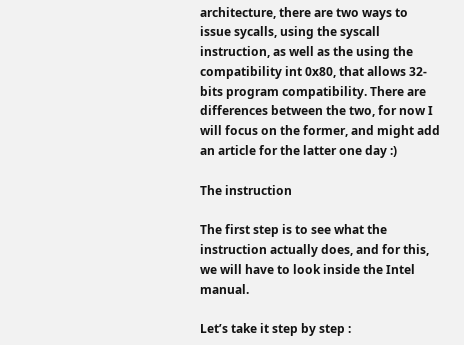architecture, there are two ways to issue sycalls, using the syscall instruction, as well as the using the compatibility int 0x80, that allows 32-bits program compatibility. There are differences between the two, for now I will focus on the former, and might add an article for the latter one day :)

The instruction

The first step is to see what the instruction actually does, and for this, we will have to look inside the Intel manual.

Let’s take it step by step :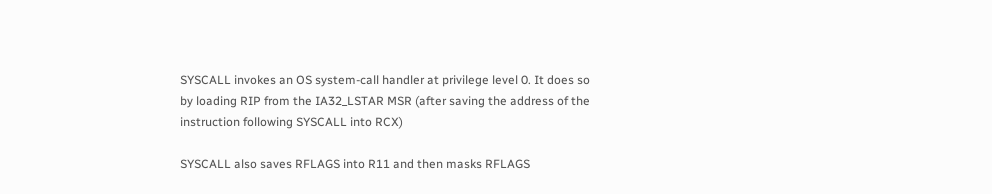SYSCALL invokes an OS system-call handler at privilege level 0. It does so by loading RIP from the IA32_LSTAR MSR (after saving the address of the instruction following SYSCALL into RCX)

SYSCALL also saves RFLAGS into R11 and then masks RFLAGS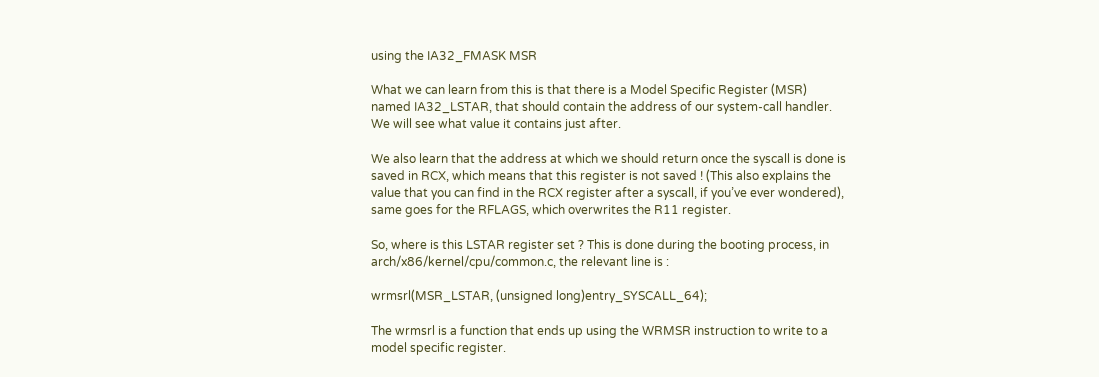using the IA32_FMASK MSR

What we can learn from this is that there is a Model Specific Register (MSR) named IA32_LSTAR, that should contain the address of our system-call handler. We will see what value it contains just after.

We also learn that the address at which we should return once the syscall is done is saved in RCX, which means that this register is not saved ! (This also explains the value that you can find in the RCX register after a syscall, if you’ve ever wondered), same goes for the RFLAGS, which overwrites the R11 register.

So, where is this LSTAR register set ? This is done during the booting process, in arch/x86/kernel/cpu/common.c, the relevant line is :

wrmsrl(MSR_LSTAR, (unsigned long)entry_SYSCALL_64);

The wrmsrl is a function that ends up using the WRMSR instruction to write to a model specific register.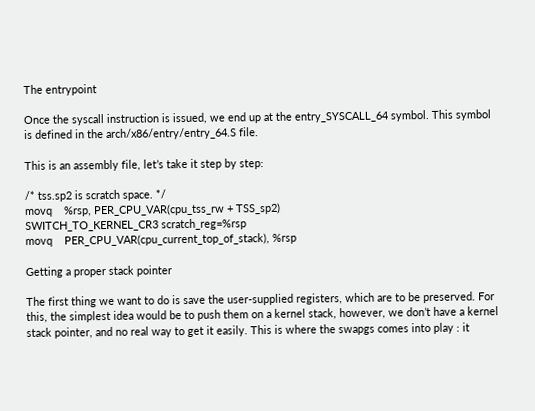The entrypoint

Once the syscall instruction is issued, we end up at the entry_SYSCALL_64 symbol. This symbol is defined in the arch/x86/entry/entry_64.S file.

This is an assembly file, let’s take it step by step:

/* tss.sp2 is scratch space. */
movq    %rsp, PER_CPU_VAR(cpu_tss_rw + TSS_sp2)
SWITCH_TO_KERNEL_CR3 scratch_reg=%rsp
movq    PER_CPU_VAR(cpu_current_top_of_stack), %rsp

Getting a proper stack pointer

The first thing we want to do is save the user-supplied registers, which are to be preserved. For this, the simplest idea would be to push them on a kernel stack, however, we don’t have a kernel stack pointer, and no real way to get it easily. This is where the swapgs comes into play : it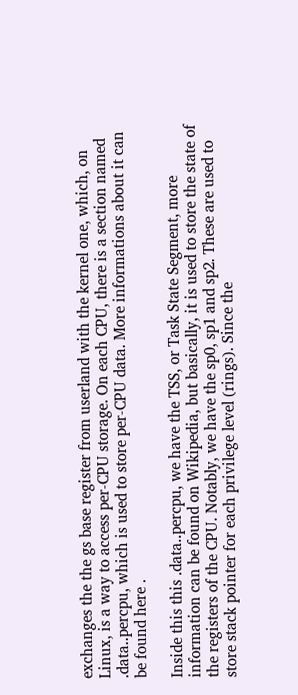exchanges the the gs base register from userland with the kernel one, which, on Linux, is a way to access per-CPU storage. On each CPU, there is a section named .data..percpu, which is used to store per-CPU data. More informations about it can be found here .

Inside this this .data..percpu, we have the TSS, or Task State Segment, more information can be found on Wikipedia, but basically, it is used to store the state of the registers of the CPU. Notably, we have the sp0, sp1 and sp2. These are used to store stack pointer for each privilege level (rings). Since the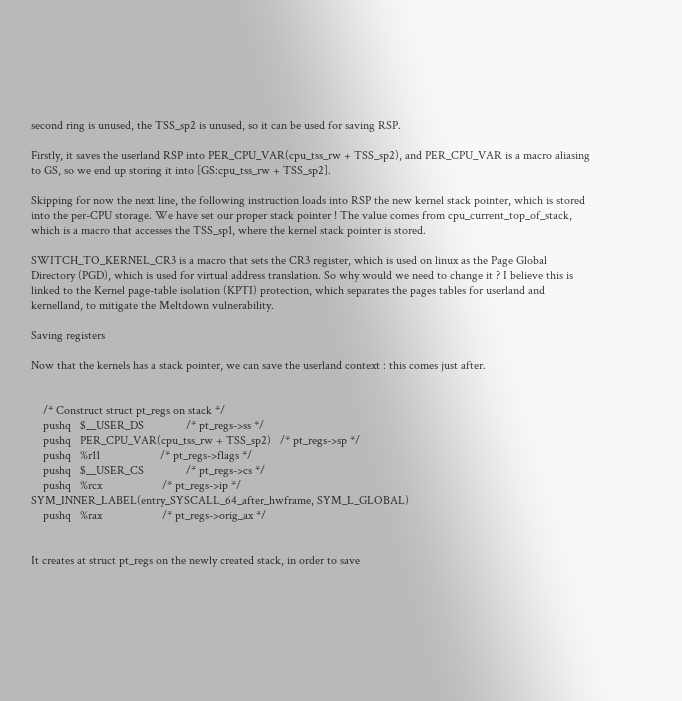second ring is unused, the TSS_sp2 is unused, so it can be used for saving RSP.

Firstly, it saves the userland RSP into PER_CPU_VAR(cpu_tss_rw + TSS_sp2), and PER_CPU_VAR is a macro aliasing to GS, so we end up storing it into [GS:cpu_tss_rw + TSS_sp2].

Skipping for now the next line, the following instruction loads into RSP the new kernel stack pointer, which is stored into the per-CPU storage. We have set our proper stack pointer ! The value comes from cpu_current_top_of_stack, which is a macro that accesses the TSS_sp1, where the kernel stack pointer is stored.

SWITCH_TO_KERNEL_CR3 is a macro that sets the CR3 register, which is used on linux as the Page Global Directory (PGD), which is used for virtual address translation. So why would we need to change it ? I believe this is linked to the Kernel page-table isolation (KPTI) protection, which separates the pages tables for userland and kernelland, to mitigate the Meltdown vulnerability.

Saving registers

Now that the kernels has a stack pointer, we can save the userland context : this comes just after.


    /* Construct struct pt_regs on stack */
    pushq   $__USER_DS              /* pt_regs->ss */
    pushq   PER_CPU_VAR(cpu_tss_rw + TSS_sp2)   /* pt_regs->sp */
    pushq   %r11                    /* pt_regs->flags */
    pushq   $__USER_CS              /* pt_regs->cs */
    pushq   %rcx                    /* pt_regs->ip */
SYM_INNER_LABEL(entry_SYSCALL_64_after_hwframe, SYM_L_GLOBAL)
    pushq   %rax                    /* pt_regs->orig_ax */


It creates at struct pt_regs on the newly created stack, in order to save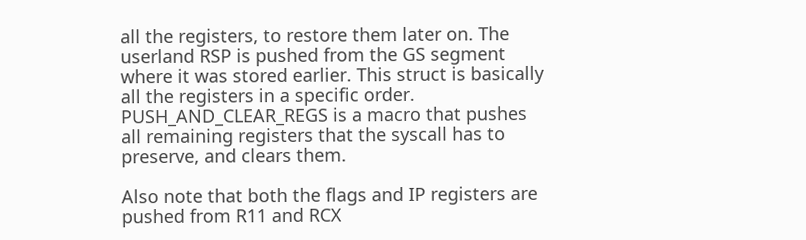all the registers, to restore them later on. The userland RSP is pushed from the GS segment where it was stored earlier. This struct is basically all the registers in a specific order. PUSH_AND_CLEAR_REGS is a macro that pushes all remaining registers that the syscall has to preserve, and clears them.

Also note that both the flags and IP registers are pushed from R11 and RCX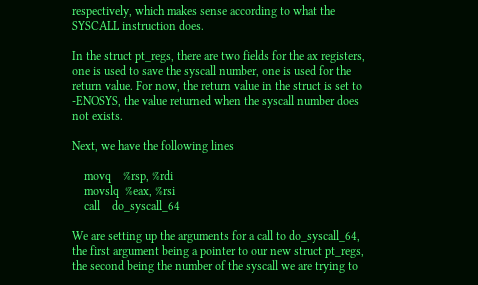respectively, which makes sense according to what the SYSCALL instruction does.

In the struct pt_regs, there are two fields for the ax registers, one is used to save the syscall number, one is used for the return value. For now, the return value in the struct is set to -ENOSYS, the value returned when the syscall number does not exists.

Next, we have the following lines

    movq    %rsp, %rdi
    movslq  %eax, %rsi
    call    do_syscall_64

We are setting up the arguments for a call to do_syscall_64, the first argument being a pointer to our new struct pt_regs, the second being the number of the syscall we are trying to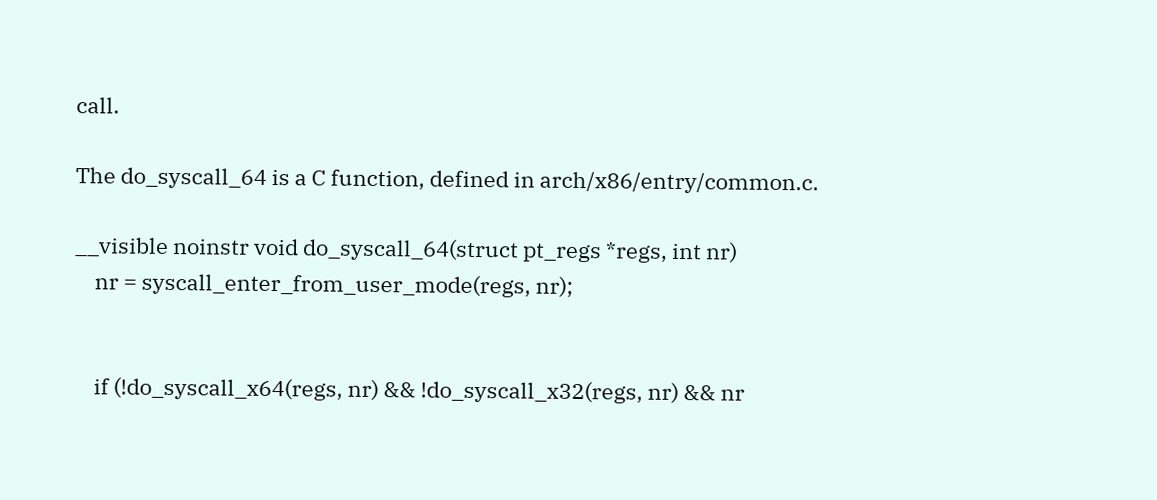call.

The do_syscall_64 is a C function, defined in arch/x86/entry/common.c.

__visible noinstr void do_syscall_64(struct pt_regs *regs, int nr)
    nr = syscall_enter_from_user_mode(regs, nr);


    if (!do_syscall_x64(regs, nr) && !do_syscall_x32(regs, nr) && nr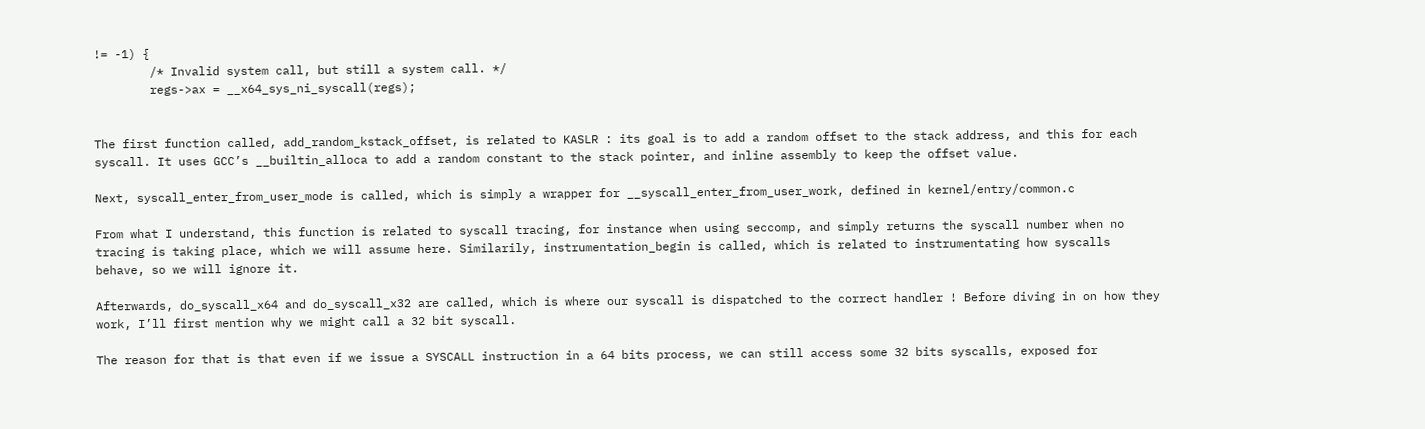!= -1) {
        /* Invalid system call, but still a system call. */
        regs->ax = __x64_sys_ni_syscall(regs);


The first function called, add_random_kstack_offset, is related to KASLR : its goal is to add a random offset to the stack address, and this for each syscall. It uses GCC’s __builtin_alloca to add a random constant to the stack pointer, and inline assembly to keep the offset value.

Next, syscall_enter_from_user_mode is called, which is simply a wrapper for __syscall_enter_from_user_work, defined in kernel/entry/common.c

From what I understand, this function is related to syscall tracing, for instance when using seccomp, and simply returns the syscall number when no tracing is taking place, which we will assume here. Similarily, instrumentation_begin is called, which is related to instrumentating how syscalls behave, so we will ignore it.

Afterwards, do_syscall_x64 and do_syscall_x32 are called, which is where our syscall is dispatched to the correct handler ! Before diving in on how they work, I’ll first mention why we might call a 32 bit syscall.

The reason for that is that even if we issue a SYSCALL instruction in a 64 bits process, we can still access some 32 bits syscalls, exposed for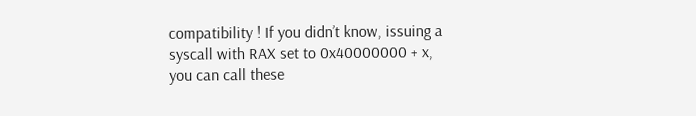compatibility ! If you didn’t know, issuing a syscall with RAX set to 0x40000000 + x, you can call these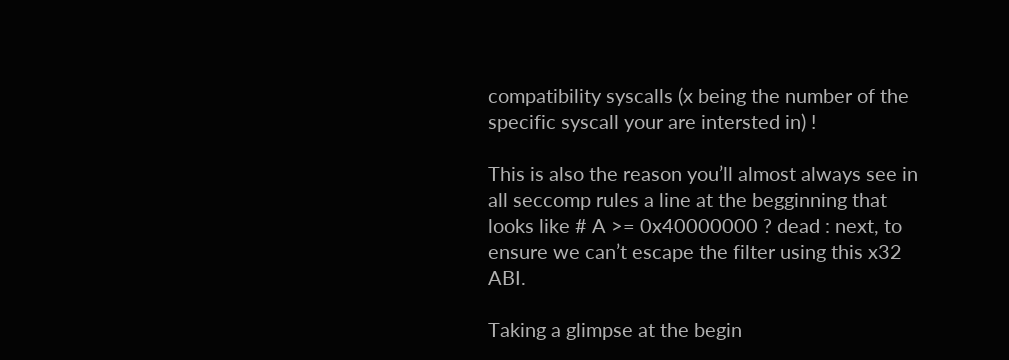compatibility syscalls (x being the number of the specific syscall your are intersted in) !

This is also the reason you’ll almost always see in all seccomp rules a line at the begginning that looks like # A >= 0x40000000 ? dead : next, to ensure we can’t escape the filter using this x32 ABI.

Taking a glimpse at the begin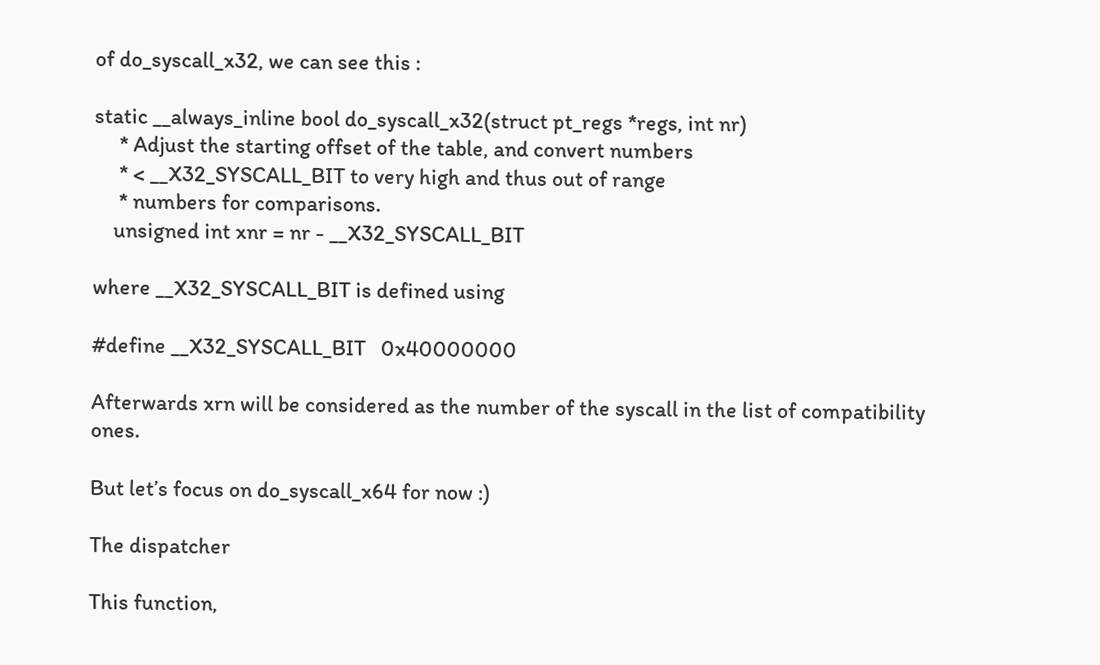of do_syscall_x32, we can see this :

static __always_inline bool do_syscall_x32(struct pt_regs *regs, int nr)
     * Adjust the starting offset of the table, and convert numbers
     * < __X32_SYSCALL_BIT to very high and thus out of range
     * numbers for comparisons.
    unsigned int xnr = nr - __X32_SYSCALL_BIT

where __X32_SYSCALL_BIT is defined using

#define __X32_SYSCALL_BIT   0x40000000

Afterwards xrn will be considered as the number of the syscall in the list of compatibility ones.

But let’s focus on do_syscall_x64 for now :)

The dispatcher

This function,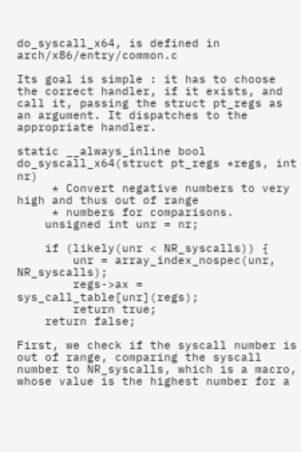do_syscall_x64, is defined in arch/x86/entry/common.c

Its goal is simple : it has to choose the correct handler, if it exists, and call it, passing the struct pt_regs as an argument. It dispatches to the appropriate handler.

static __always_inline bool do_syscall_x64(struct pt_regs *regs, int nr)
     * Convert negative numbers to very high and thus out of range
     * numbers for comparisons.
    unsigned int unr = nr;

    if (likely(unr < NR_syscalls)) {
        unr = array_index_nospec(unr, NR_syscalls);
        regs->ax = sys_call_table[unr](regs);
        return true;
    return false;

First, we check if the syscall number is out of range, comparing the syscall number to NR_syscalls, which is a macro, whose value is the highest number for a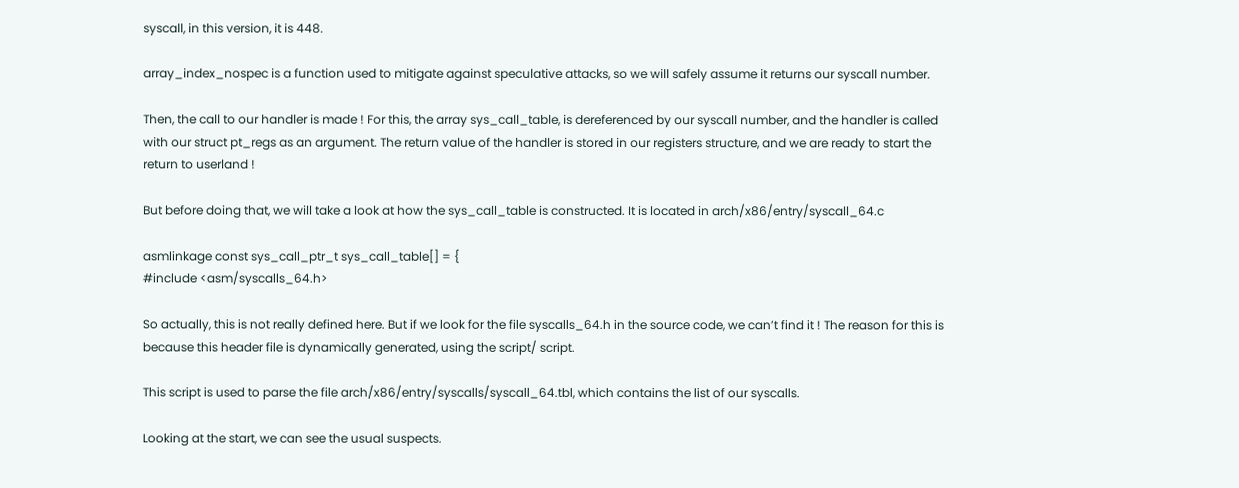syscall, in this version, it is 448.

array_index_nospec is a function used to mitigate against speculative attacks, so we will safely assume it returns our syscall number.

Then, the call to our handler is made ! For this, the array sys_call_table, is dereferenced by our syscall number, and the handler is called with our struct pt_regs as an argument. The return value of the handler is stored in our registers structure, and we are ready to start the return to userland !

But before doing that, we will take a look at how the sys_call_table is constructed. It is located in arch/x86/entry/syscall_64.c

asmlinkage const sys_call_ptr_t sys_call_table[] = {
#include <asm/syscalls_64.h>

So actually, this is not really defined here. But if we look for the file syscalls_64.h in the source code, we can’t find it ! The reason for this is because this header file is dynamically generated, using the script/ script.

This script is used to parse the file arch/x86/entry/syscalls/syscall_64.tbl, which contains the list of our syscalls.

Looking at the start, we can see the usual suspects.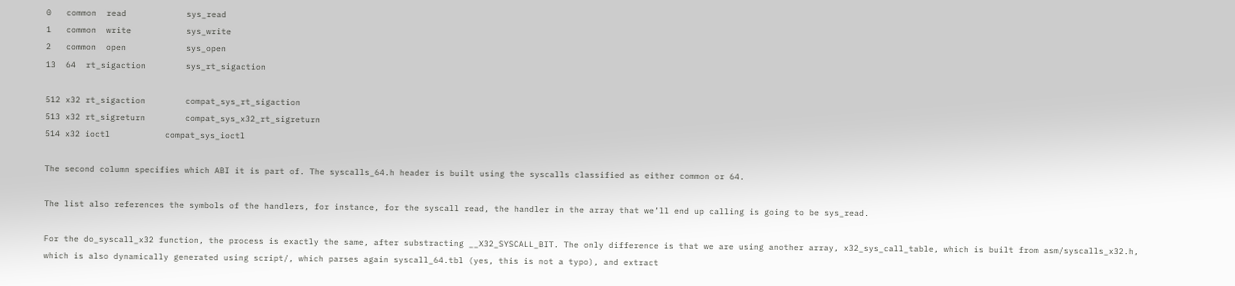0   common  read            sys_read
1   common  write           sys_write
2   common  open            sys_open
13  64  rt_sigaction        sys_rt_sigaction

512 x32 rt_sigaction        compat_sys_rt_sigaction
513 x32 rt_sigreturn        compat_sys_x32_rt_sigreturn
514 x32 ioctl           compat_sys_ioctl

The second column specifies which ABI it is part of. The syscalls_64.h header is built using the syscalls classified as either common or 64.

The list also references the symbols of the handlers, for instance, for the syscall read, the handler in the array that we’ll end up calling is going to be sys_read.

For the do_syscall_x32 function, the process is exactly the same, after substracting __X32_SYSCALL_BIT. The only difference is that we are using another array, x32_sys_call_table, which is built from asm/syscalls_x32.h, which is also dynamically generated using script/, which parses again syscall_64.tbl (yes, this is not a typo), and extract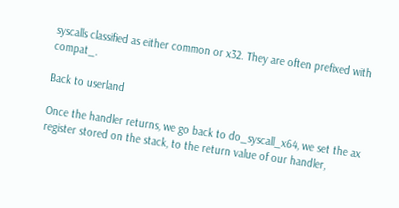syscalls classified as either common or x32. They are often prefixed with compat_.

Back to userland

Once the handler returns, we go back to do_syscall_x64, we set the ax register stored on the stack, to the return value of our handler,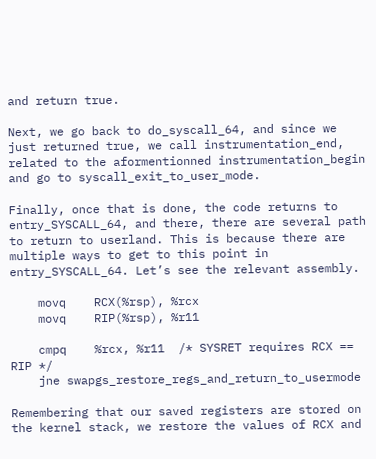and return true.

Next, we go back to do_syscall_64, and since we just returned true, we call instrumentation_end, related to the aformentionned instrumentation_begin and go to syscall_exit_to_user_mode.

Finally, once that is done, the code returns to entry_SYSCALL_64, and there, there are several path to return to userland. This is because there are multiple ways to get to this point in entry_SYSCALL_64. Let’s see the relevant assembly.

    movq    RCX(%rsp), %rcx
    movq    RIP(%rsp), %r11

    cmpq    %rcx, %r11  /* SYSRET requires RCX == RIP */
    jne swapgs_restore_regs_and_return_to_usermode

Remembering that our saved registers are stored on the kernel stack, we restore the values of RCX and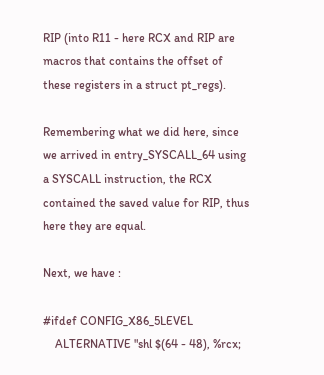RIP (into R11 - here RCX and RIP are macros that contains the offset of these registers in a struct pt_regs).

Remembering what we did here, since we arrived in entry_SYSCALL_64 using a SYSCALL instruction, the RCX contained the saved value for RIP, thus here they are equal.

Next, we have :

#ifdef CONFIG_X86_5LEVEL
    ALTERNATIVE "shl $(64 - 48), %rcx;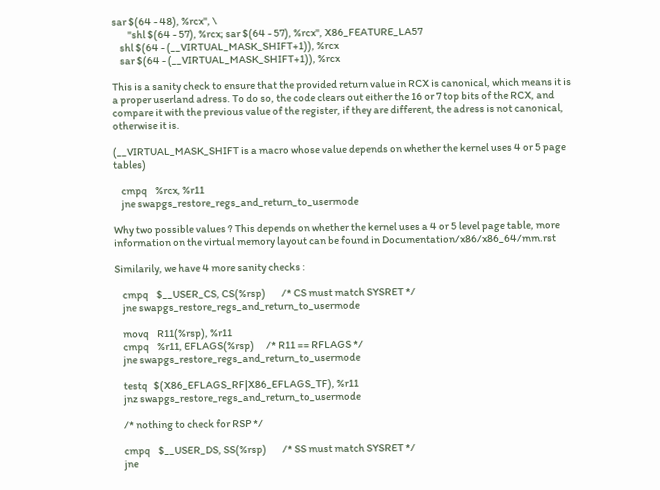sar $(64 - 48), %rcx", \
        "shl $(64 - 57), %rcx; sar $(64 - 57), %rcx", X86_FEATURE_LA57
    shl $(64 - (__VIRTUAL_MASK_SHIFT+1)), %rcx
    sar $(64 - (__VIRTUAL_MASK_SHIFT+1)), %rcx

This is a sanity check to ensure that the provided return value in RCX is canonical, which means it is a proper userland adress. To do so, the code clears out either the 16 or 7 top bits of the RCX, and compare it with the previous value of the register, if they are different, the adress is not canonical, otherwise it is.

(__VIRTUAL_MASK_SHIFT is a macro whose value depends on whether the kernel uses 4 or 5 page tables)

    cmpq    %rcx, %r11
    jne swapgs_restore_regs_and_return_to_usermode

Why two possible values ? This depends on whether the kernel uses a 4 or 5 level page table, more information on the virtual memory layout can be found in Documentation/x86/x86_64/mm.rst

Similarily, we have 4 more sanity checks :

    cmpq    $__USER_CS, CS(%rsp)        /* CS must match SYSRET */
    jne swapgs_restore_regs_and_return_to_usermode

    movq    R11(%rsp), %r11
    cmpq    %r11, EFLAGS(%rsp)      /* R11 == RFLAGS */
    jne swapgs_restore_regs_and_return_to_usermode

    testq   $(X86_EFLAGS_RF|X86_EFLAGS_TF), %r11
    jnz swapgs_restore_regs_and_return_to_usermode

    /* nothing to check for RSP */

    cmpq    $__USER_DS, SS(%rsp)        /* SS must match SYSRET */
    jne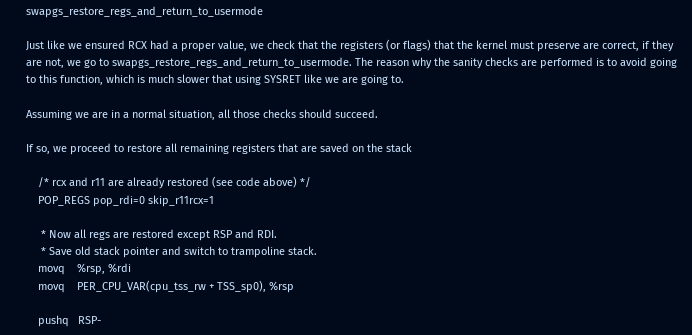swapgs_restore_regs_and_return_to_usermode

Just like we ensured RCX had a proper value, we check that the registers (or flags) that the kernel must preserve are correct, if they are not, we go to swapgs_restore_regs_and_return_to_usermode. The reason why the sanity checks are performed is to avoid going to this function, which is much slower that using SYSRET like we are going to.

Assuming we are in a normal situation, all those checks should succeed.

If so, we proceed to restore all remaining registers that are saved on the stack

    /* rcx and r11 are already restored (see code above) */
    POP_REGS pop_rdi=0 skip_r11rcx=1

     * Now all regs are restored except RSP and RDI.
     * Save old stack pointer and switch to trampoline stack.
    movq    %rsp, %rdi
    movq    PER_CPU_VAR(cpu_tss_rw + TSS_sp0), %rsp

    pushq   RSP-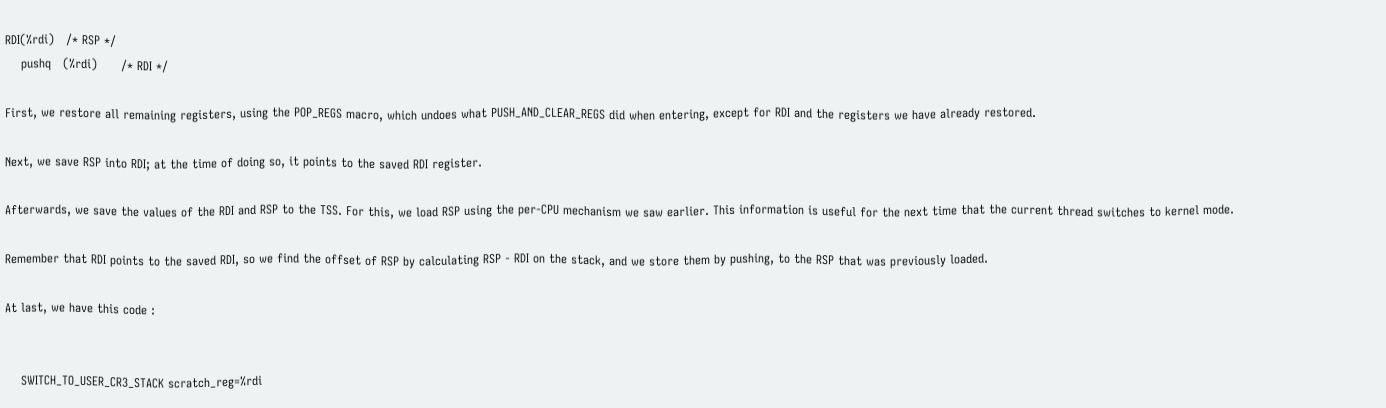RDI(%rdi)   /* RSP */
    pushq   (%rdi)      /* RDI */

First, we restore all remaining registers, using the POP_REGS macro, which undoes what PUSH_AND_CLEAR_REGS did when entering, except for RDI and the registers we have already restored.

Next, we save RSP into RDI; at the time of doing so, it points to the saved RDI register.

Afterwards, we save the values of the RDI and RSP to the TSS. For this, we load RSP using the per-CPU mechanism we saw earlier. This information is useful for the next time that the current thread switches to kernel mode.

Remember that RDI points to the saved RDI, so we find the offset of RSP by calculating RSP - RDI on the stack, and we store them by pushing, to the RSP that was previously loaded.

At last, we have this code :


    SWITCH_TO_USER_CR3_STACK scratch_reg=%rdi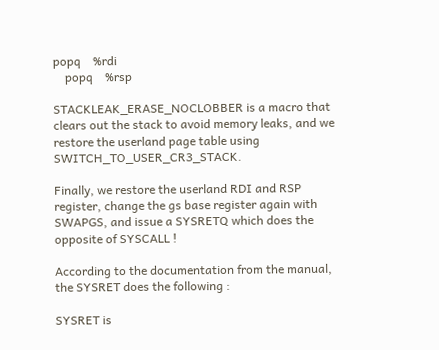popq    %rdi
    popq    %rsp

STACKLEAK_ERASE_NOCLOBBER is a macro that clears out the stack to avoid memory leaks, and we restore the userland page table using SWITCH_TO_USER_CR3_STACK.

Finally, we restore the userland RDI and RSP register, change the gs base register again with SWAPGS, and issue a SYSRETQ which does the opposite of SYSCALL !

According to the documentation from the manual, the SYSRET does the following :

SYSRET is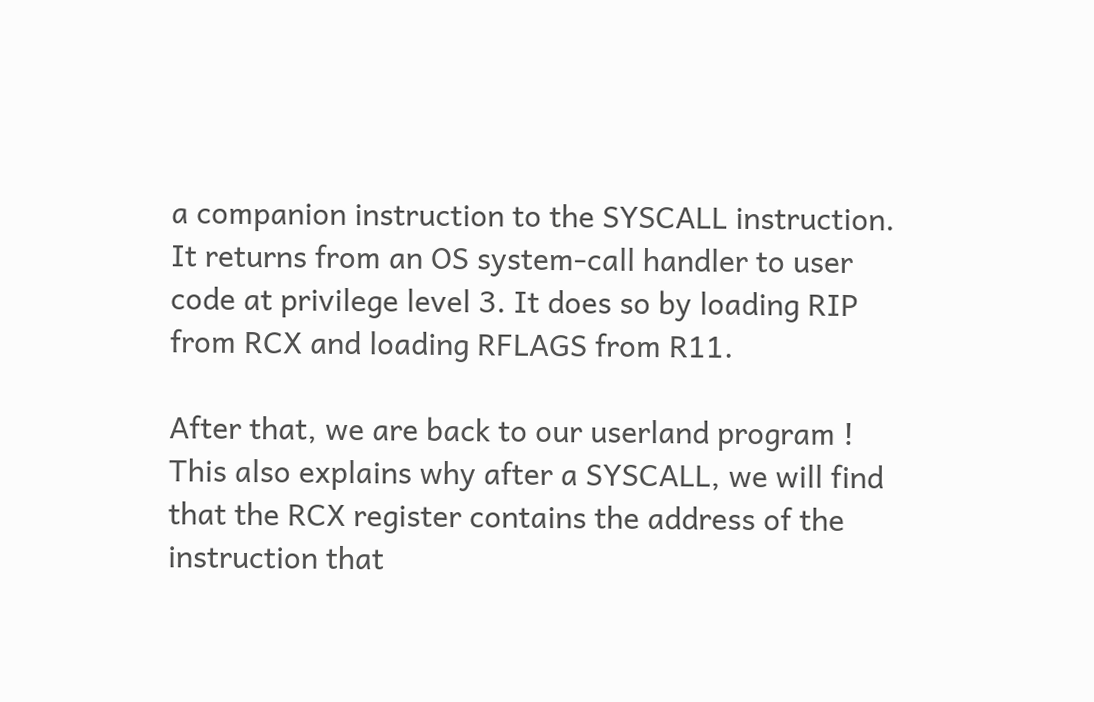a companion instruction to the SYSCALL instruction. It returns from an OS system-call handler to user code at privilege level 3. It does so by loading RIP from RCX and loading RFLAGS from R11.

After that, we are back to our userland program ! This also explains why after a SYSCALL, we will find that the RCX register contains the address of the instruction that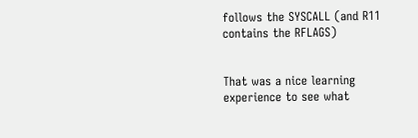follows the SYSCALL (and R11 contains the RFLAGS)


That was a nice learning experience to see what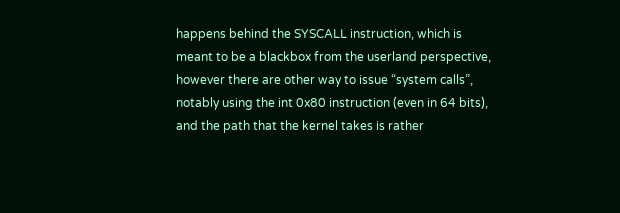happens behind the SYSCALL instruction, which is meant to be a blackbox from the userland perspective, however there are other way to issue “system calls”, notably using the int 0x80 instruction (even in 64 bits), and the path that the kernel takes is rather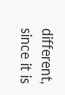different, since it is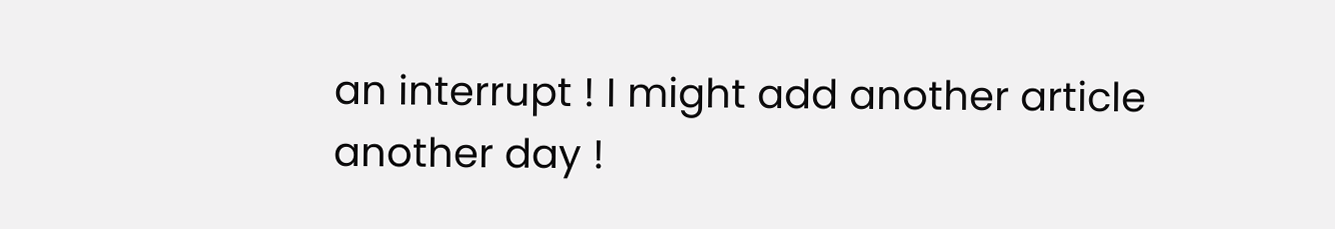an interrupt ! I might add another article another day !